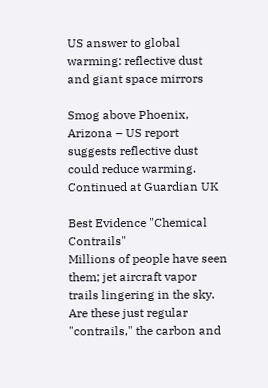US answer to global warming: reflective dust and giant space mirrors

Smog above Phoenix, Arizona – US report suggests reflective dust could reduce warming. Continued at Guardian UK

Best Evidence "Chemical Contrails"
Millions of people have seen them; jet aircraft vapor trails lingering in the sky. Are these just regular "contrails," the carbon and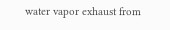water vapor exhaust from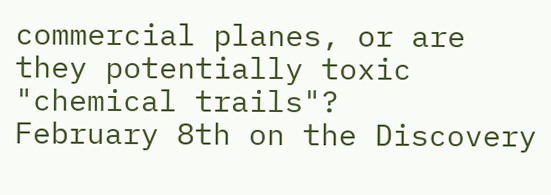commercial planes, or are they potentially toxic "chemical trails"?
February 8th on the Discovery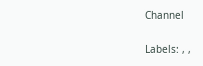Channel

Labels: , ,